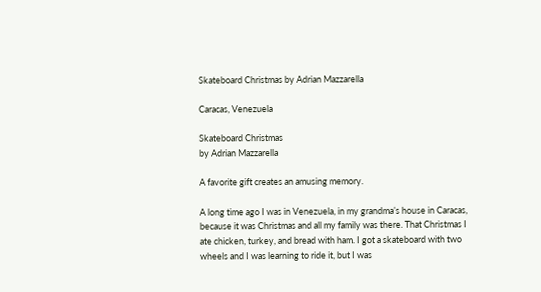Skateboard Christmas by Adrian Mazzarella

Caracas, Venezuela

Skateboard Christmas
by Adrian Mazzarella

A favorite gift creates an amusing memory.

A long time ago I was in Venezuela, in my grandma’s house in Caracas, because it was Christmas and all my family was there. That Christmas I ate chicken, turkey, and bread with ham. I got a skateboard with two wheels and I was learning to ride it, but I was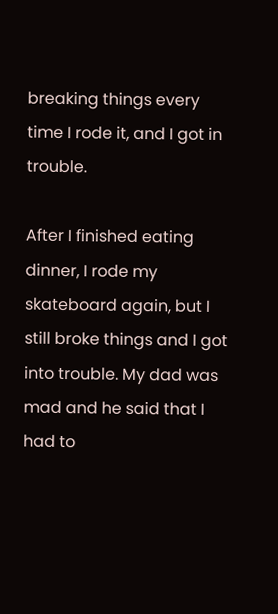breaking things every time I rode it, and I got in trouble.

After I finished eating dinner, I rode my skateboard again, but I still broke things and I got into trouble. My dad was mad and he said that I had to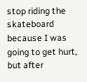stop riding the skateboard because I was going to get hurt, but after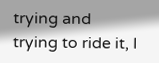trying and trying to ride it, I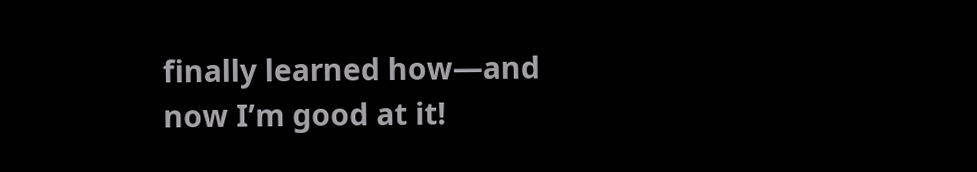finally learned how—and now I’m good at it!